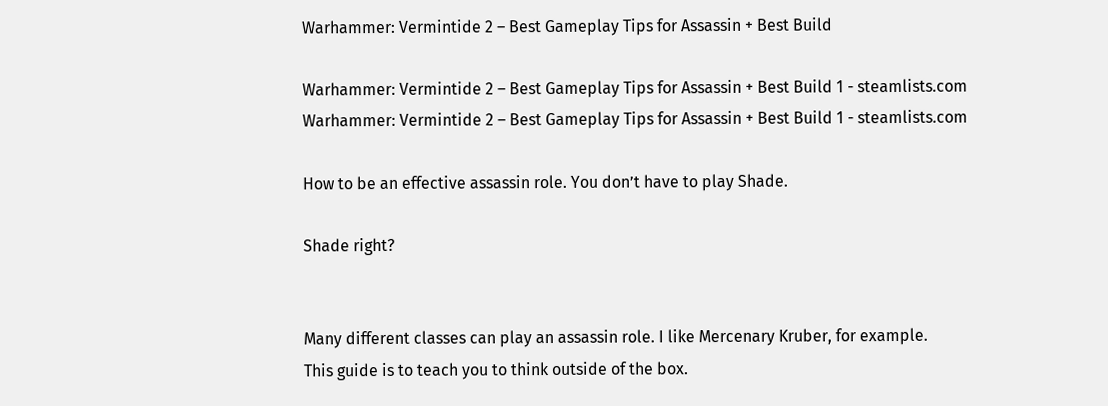Warhammer: Vermintide 2 – Best Gameplay Tips for Assassin + Best Build

Warhammer: Vermintide 2 – Best Gameplay Tips for Assassin + Best Build 1 - steamlists.com
Warhammer: Vermintide 2 – Best Gameplay Tips for Assassin + Best Build 1 - steamlists.com

How to be an effective assassin role. You don’t have to play Shade.

Shade right?


Many different classes can play an assassin role. I like Mercenary Kruber, for example.
This guide is to teach you to think outside of the box.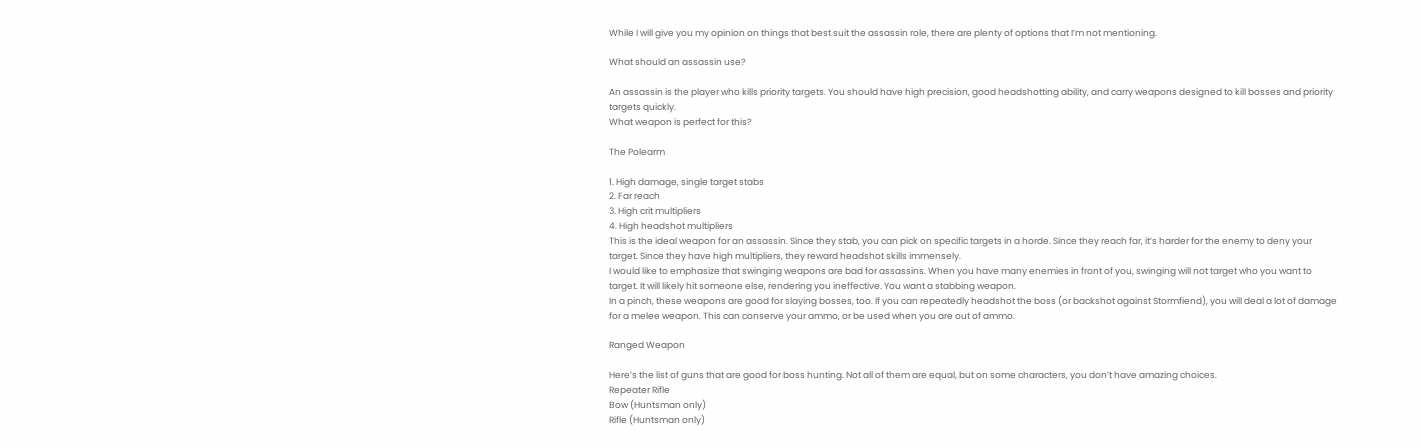While I will give you my opinion on things that best suit the assassin role, there are plenty of options that I’m not mentioning.

What should an assassin use?

An assassin is the player who kills priority targets. You should have high precision, good headshotting ability, and carry weapons designed to kill bosses and priority targets quickly.
What weapon is perfect for this?

The Polearm

1. High damage, single target stabs
2. Far reach
3. High crit multipliers
4. High headshot multipliers
This is the ideal weapon for an assassin. Since they stab, you can pick on specific targets in a horde. Since they reach far, it’s harder for the enemy to deny your target. Since they have high multipliers, they reward headshot skills immensely.
I would like to emphasize that swinging weapons are bad for assassins. When you have many enemies in front of you, swinging will not target who you want to target. It will likely hit someone else, rendering you ineffective. You want a stabbing weapon.
In a pinch, these weapons are good for slaying bosses, too. If you can repeatedly headshot the boss (or backshot against Stormfiend), you will deal a lot of damage for a melee weapon. This can conserve your ammo, or be used when you are out of ammo.

Ranged Weapon

Here’s the list of guns that are good for boss hunting. Not all of them are equal, but on some characters, you don’t have amazing choices.
Repeater Rifle
Bow (Huntsman only)
Rifle (Huntsman only)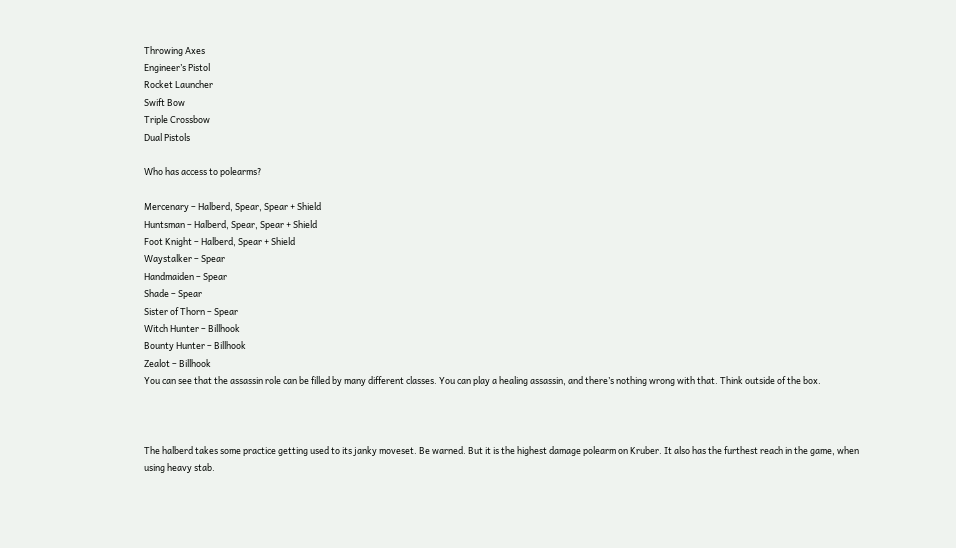Throwing Axes
Engineer’s Pistol
Rocket Launcher
Swift Bow
Triple Crossbow
Dual Pistols

Who has access to polearms?

Mercenary – Halberd, Spear, Spear + Shield
Huntsman – Halberd, Spear, Spear + Shield
Foot Knight – Halberd, Spear + Shield
Waystalker – Spear
Handmaiden – Spear
Shade – Spear
Sister of Thorn – Spear
Witch Hunter – Billhook
Bounty Hunter – Billhook
Zealot – Billhook
You can see that the assassin role can be filled by many different classes. You can play a healing assassin, and there’s nothing wrong with that. Think outside of the box.



The halberd takes some practice getting used to its janky moveset. Be warned. But it is the highest damage polearm on Kruber. It also has the furthest reach in the game, when using heavy stab.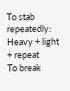To stab repeatedly: Heavy + light + repeat
To break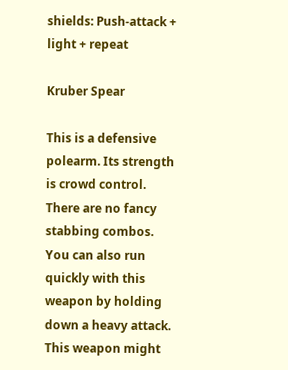shields: Push-attack + light + repeat

Kruber Spear

This is a defensive polearm. Its strength is crowd control. There are no fancy stabbing combos. You can also run quickly with this weapon by holding down a heavy attack. This weapon might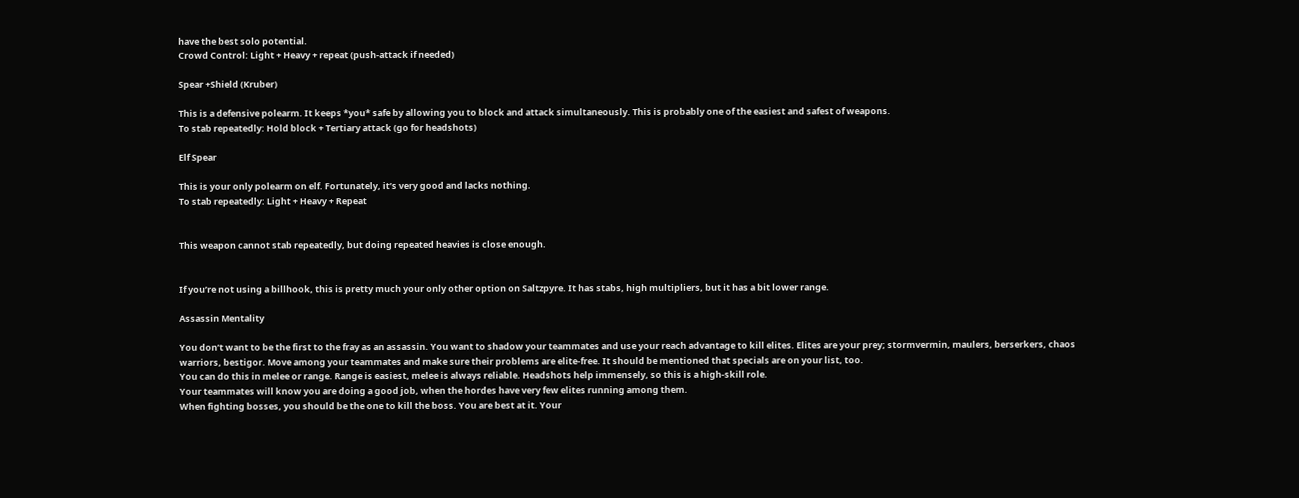have the best solo potential.
Crowd Control: Light + Heavy + repeat (push-attack if needed)

Spear +Shield (Kruber)

This is a defensive polearm. It keeps *you* safe by allowing you to block and attack simultaneously. This is probably one of the easiest and safest of weapons.
To stab repeatedly: Hold block + Tertiary attack (go for headshots)

Elf Spear

This is your only polearm on elf. Fortunately, it’s very good and lacks nothing.
To stab repeatedly: Light + Heavy + Repeat


This weapon cannot stab repeatedly, but doing repeated heavies is close enough.


If you’re not using a billhook, this is pretty much your only other option on Saltzpyre. It has stabs, high multipliers, but it has a bit lower range.

Assassin Mentality

You don’t want to be the first to the fray as an assassin. You want to shadow your teammates and use your reach advantage to kill elites. Elites are your prey; stormvermin, maulers, berserkers, chaos warriors, bestigor. Move among your teammates and make sure their problems are elite-free. It should be mentioned that specials are on your list, too.
You can do this in melee or range. Range is easiest, melee is always reliable. Headshots help immensely, so this is a high-skill role.
Your teammates will know you are doing a good job, when the hordes have very few elites running among them.
When fighting bosses, you should be the one to kill the boss. You are best at it. Your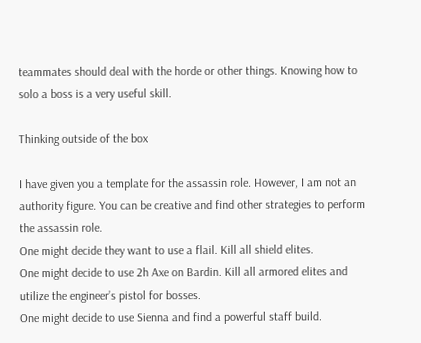teammates should deal with the horde or other things. Knowing how to solo a boss is a very useful skill.

Thinking outside of the box

I have given you a template for the assassin role. However, I am not an authority figure. You can be creative and find other strategies to perform the assassin role.
One might decide they want to use a flail. Kill all shield elites.
One might decide to use 2h Axe on Bardin. Kill all armored elites and utilize the engineer’s pistol for bosses.
One might decide to use Sienna and find a powerful staff build.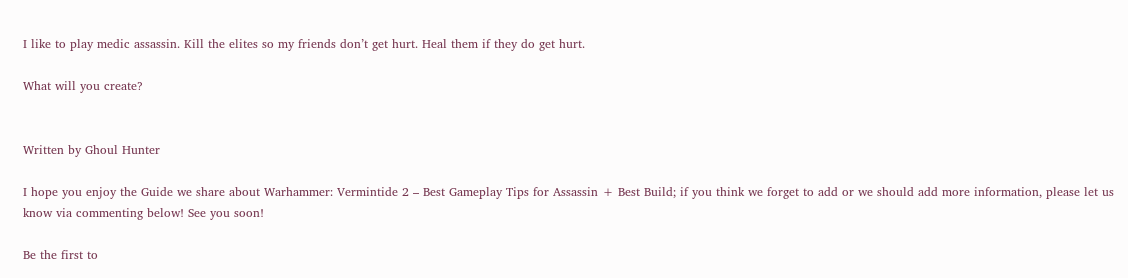I like to play medic assassin. Kill the elites so my friends don’t get hurt. Heal them if they do get hurt.

What will you create?


Written by Ghoul Hunter

I hope you enjoy the Guide we share about Warhammer: Vermintide 2 – Best Gameplay Tips for Assassin + Best Build; if you think we forget to add or we should add more information, please let us know via commenting below! See you soon!

Be the first to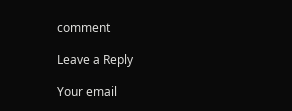comment

Leave a Reply

Your email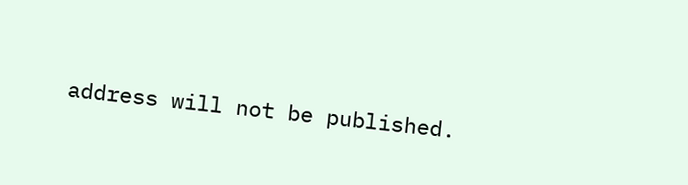address will not be published.